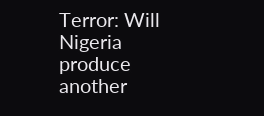Terror: Will Nigeria produce another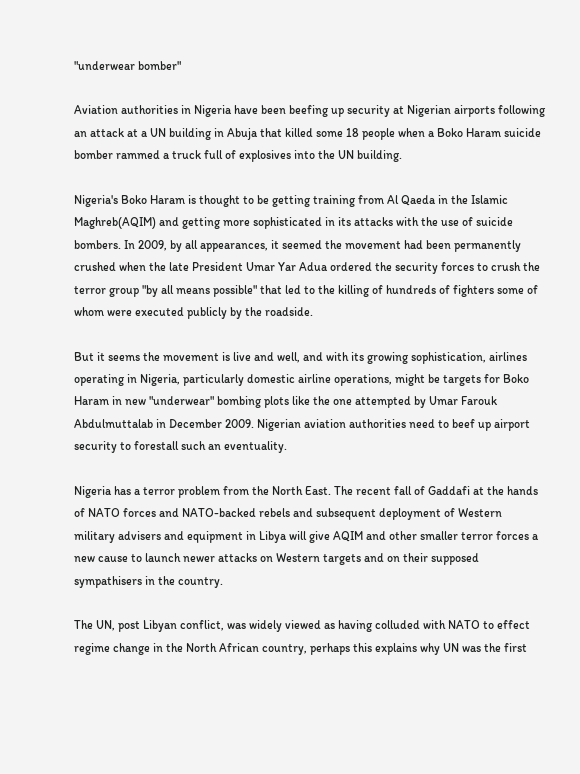"underwear bomber"

Aviation authorities in Nigeria have been beefing up security at Nigerian airports following an attack at a UN building in Abuja that killed some 18 people when a Boko Haram suicide bomber rammed a truck full of explosives into the UN building.

Nigeria's Boko Haram is thought to be getting training from Al Qaeda in the Islamic Maghreb(AQIM) and getting more sophisticated in its attacks with the use of suicide bombers. In 2009, by all appearances, it seemed the movement had been permanently crushed when the late President Umar Yar Adua ordered the security forces to crush the terror group "by all means possible" that led to the killing of hundreds of fighters some of whom were executed publicly by the roadside.

But it seems the movement is live and well, and with its growing sophistication, airlines operating in Nigeria, particularly domestic airline operations, might be targets for Boko Haram in new "underwear" bombing plots like the one attempted by Umar Farouk Abdulmuttalab in December 2009. Nigerian aviation authorities need to beef up airport security to forestall such an eventuality.

Nigeria has a terror problem from the North East. The recent fall of Gaddafi at the hands of NATO forces and NATO-backed rebels and subsequent deployment of Western military advisers and equipment in Libya will give AQIM and other smaller terror forces a new cause to launch newer attacks on Western targets and on their supposed sympathisers in the country.

The UN, post Libyan conflict, was widely viewed as having colluded with NATO to effect regime change in the North African country, perhaps this explains why UN was the first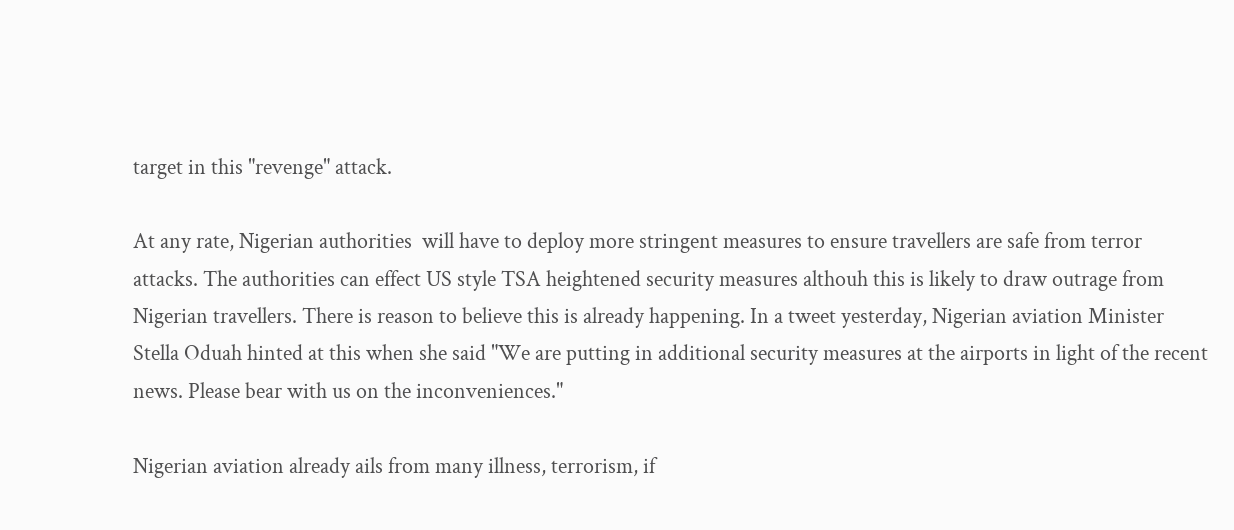target in this "revenge" attack.

At any rate, Nigerian authorities  will have to deploy more stringent measures to ensure travellers are safe from terror attacks. The authorities can effect US style TSA heightened security measures althouh this is likely to draw outrage from Nigerian travellers. There is reason to believe this is already happening. In a tweet yesterday, Nigerian aviation Minister Stella Oduah hinted at this when she said "We are putting in additional security measures at the airports in light of the recent news. Please bear with us on the inconveniences."

Nigerian aviation already ails from many illness, terrorism, if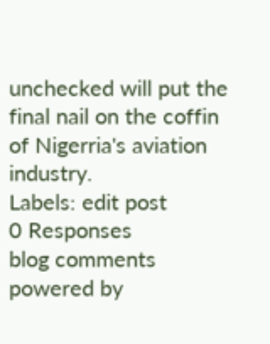unchecked will put the final nail on the coffin of Nigerria's aviation industry.
Labels: edit post
0 Responses
blog comments powered by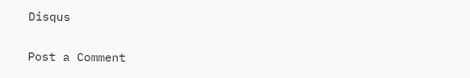Disqus

Post a Comment